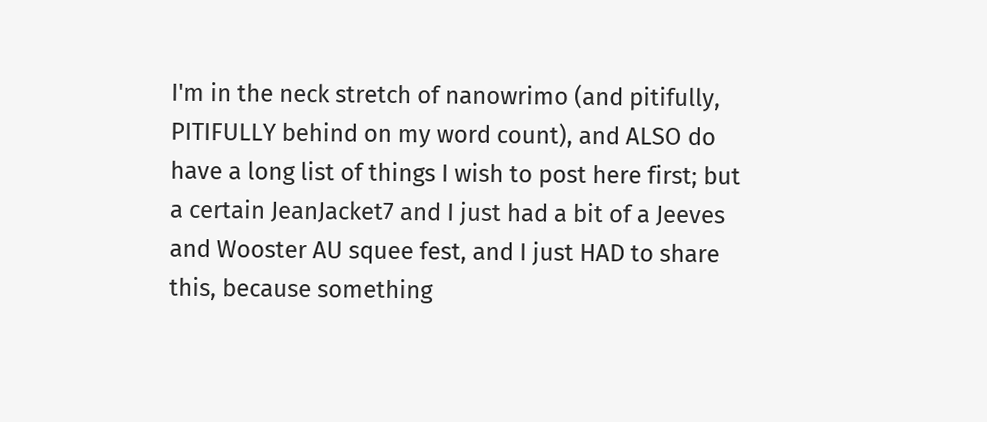I'm in the neck stretch of nanowrimo (and pitifully, PITIFULLY behind on my word count), and ALSO do have a long list of things I wish to post here first; but a certain JeanJacket7 and I just had a bit of a Jeeves and Wooster AU squee fest, and I just HAD to share this, because something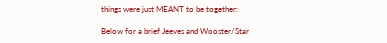things were just MEANT to be together:

Below for a brief Jeeves and Wooster/Star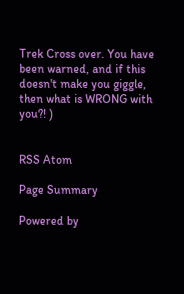Trek Cross over. You have been warned, and if this doesn't make you giggle, then what is WRONG with you?! )


RSS Atom

Page Summary

Powered by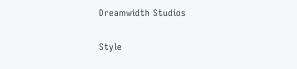Dreamwidth Studios

Style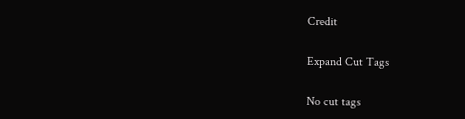Credit

Expand Cut Tags

No cut tags